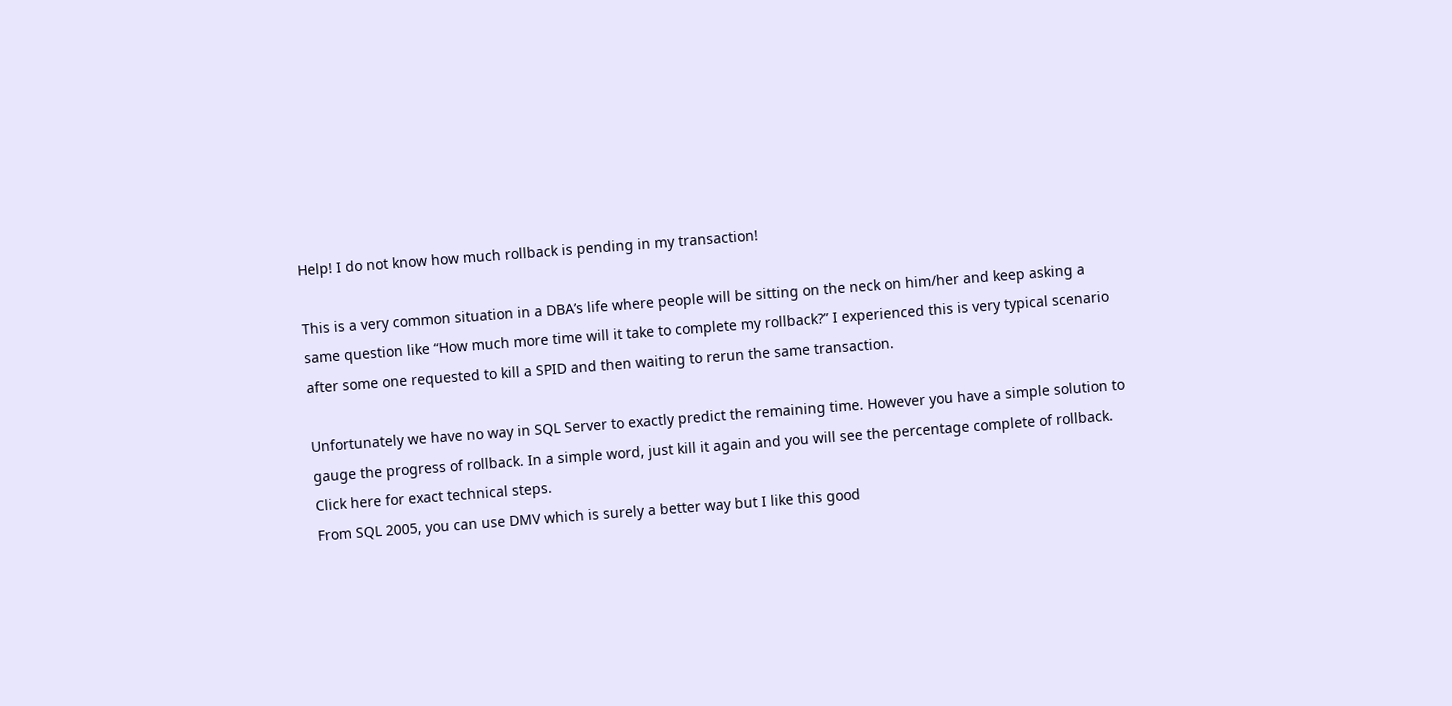Help! I do not know how much rollback is pending in my transaction!

This is a very common situation in a DBA’s life where people will be sitting on the neck on him/her and keep asking a same question like “How much more time will it take to complete my rollback?” I experienced this is very typical scenario after some one requested to kill a SPID and then waiting to rerun the same transaction.

Unfortunately we have no way in SQL Server to exactly predict the remaining time. However you have a simple solution to gauge the progress of rollback. In a simple word, just kill it again and you will see the percentage complete of rollback.
Click here for exact technical steps.
From SQL 2005, you can use DMV which is surely a better way but I like this good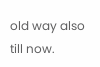old way also till now.